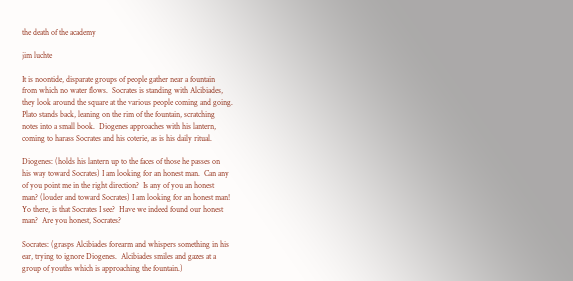the death of the academy

jim luchte

It is noontide, disparate groups of people gather near a fountain
from which no water flows.  Socrates is standing with Alcibiades,
they look around the square at the various people coming and going.
Plato stands back, leaning on the rim of the fountain, scratching
notes into a small book.  Diogenes approaches with his lantern,
coming to harass Socrates and his coterie, as is his daily ritual.

Diogenes: (holds his lantern up to the faces of those he passes on
his way toward Socrates) I am looking for an honest man.  Can any
of you point me in the right direction?  Is any of you an honest
man? (louder and toward Socrates) I am looking for an honest man!
Yo there, is that Socrates I see?  Have we indeed found our honest
man?  Are you honest, Socrates?

Socrates: (grasps Alcibiades forearm and whispers something in his
ear, trying to ignore Diogenes.  Alcibiades smiles and gazes at a
group of youths which is approaching the fountain.)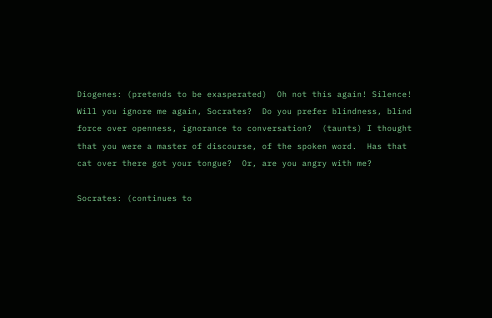Diogenes: (pretends to be exasperated)  Oh not this again! Silence!
Will you ignore me again, Socrates?  Do you prefer blindness, blind
force over openness, ignorance to conversation?  (taunts) I thought
that you were a master of discourse, of the spoken word.  Has that
cat over there got your tongue?  Or, are you angry with me?

Socrates: (continues to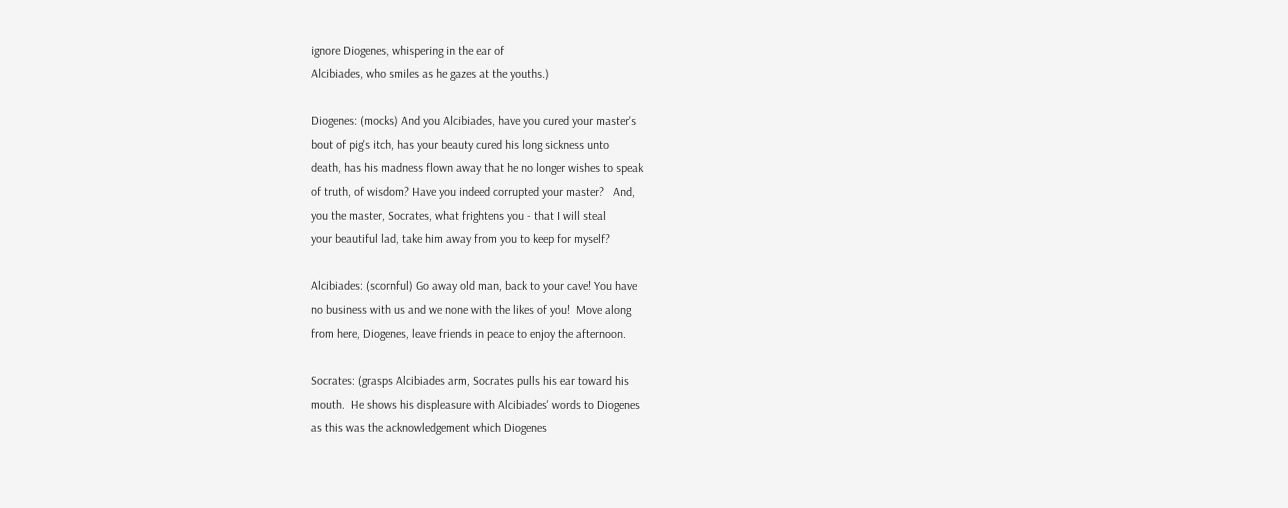ignore Diogenes, whispering in the ear of
Alcibiades, who smiles as he gazes at the youths.)

Diogenes: (mocks) And you Alcibiades, have you cured your master's
bout of pig's itch, has your beauty cured his long sickness unto
death, has his madness flown away that he no longer wishes to speak
of truth, of wisdom? Have you indeed corrupted your master?   And,
you the master, Socrates, what frightens you - that I will steal
your beautiful lad, take him away from you to keep for myself?

Alcibiades: (scornful) Go away old man, back to your cave! You have
no business with us and we none with the likes of you!  Move along
from here, Diogenes, leave friends in peace to enjoy the afternoon.

Socrates: (grasps Alcibiades arm, Socrates pulls his ear toward his
mouth.  He shows his displeasure with Alcibiades' words to Diogenes
as this was the acknowledgement which Diogenes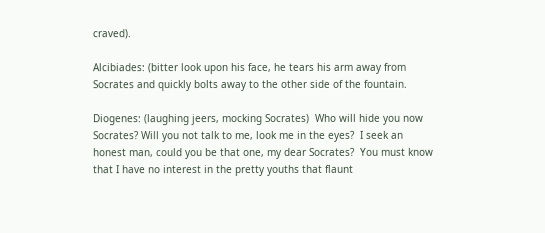craved).

Alcibiades: (bitter look upon his face, he tears his arm away from
Socrates and quickly bolts away to the other side of the fountain.

Diogenes: (laughing jeers, mocking Socrates)  Who will hide you now
Socrates? Will you not talk to me, look me in the eyes?  I seek an
honest man, could you be that one, my dear Socrates?  You must know
that I have no interest in the pretty youths that flaunt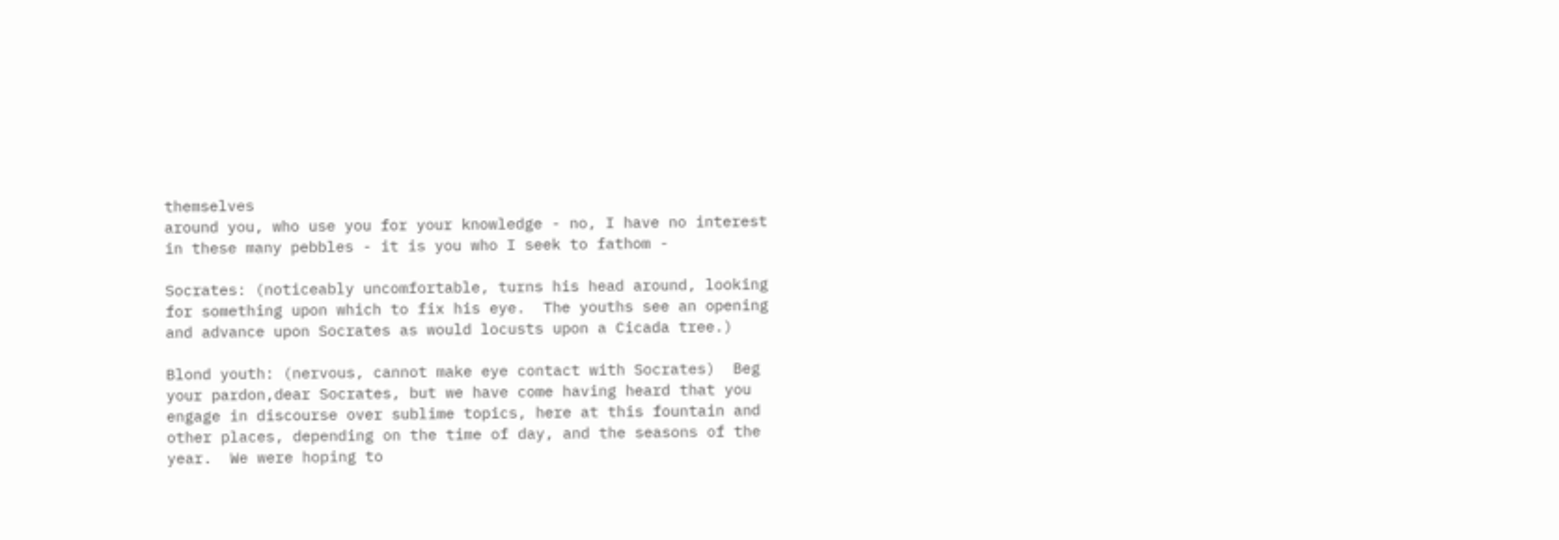themselves
around you, who use you for your knowledge - no, I have no interest
in these many pebbles - it is you who I seek to fathom -

Socrates: (noticeably uncomfortable, turns his head around, looking
for something upon which to fix his eye.  The youths see an opening
and advance upon Socrates as would locusts upon a Cicada tree.)

Blond youth: (nervous, cannot make eye contact with Socrates)  Beg
your pardon,dear Socrates, but we have come having heard that you
engage in discourse over sublime topics, here at this fountain and
other places, depending on the time of day, and the seasons of the
year.  We were hoping to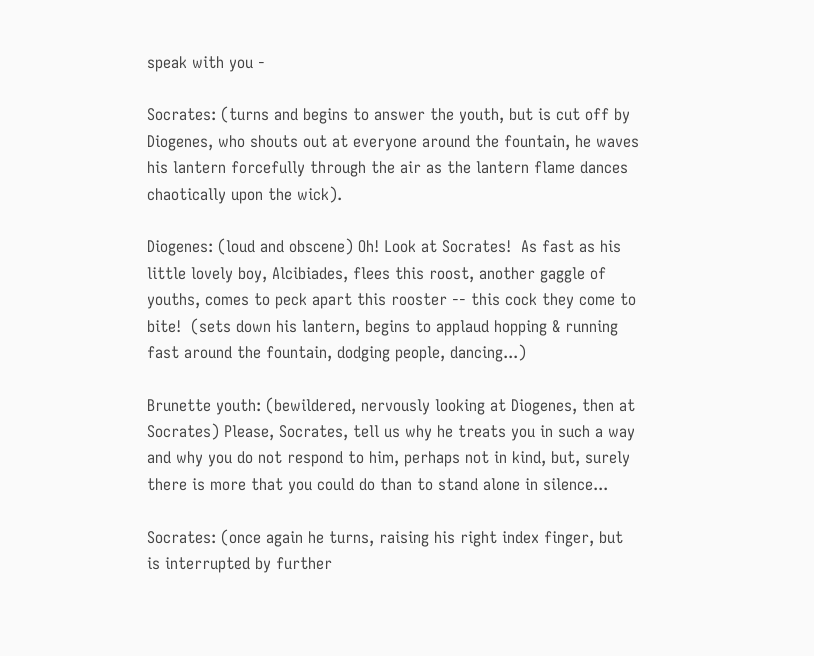speak with you -

Socrates: (turns and begins to answer the youth, but is cut off by
Diogenes, who shouts out at everyone around the fountain, he waves
his lantern forcefully through the air as the lantern flame dances
chaotically upon the wick).

Diogenes: (loud and obscene) Oh! Look at Socrates!  As fast as his
little lovely boy, Alcibiades, flees this roost, another gaggle of
youths, comes to peck apart this rooster -- this cock they come to
bite!  (sets down his lantern, begins to applaud hopping & running
fast around the fountain, dodging people, dancing...)

Brunette youth: (bewildered, nervously looking at Diogenes, then at
Socrates) Please, Socrates, tell us why he treats you in such a way
and why you do not respond to him, perhaps not in kind, but, surely
there is more that you could do than to stand alone in silence...

Socrates: (once again he turns, raising his right index finger, but
is interrupted by further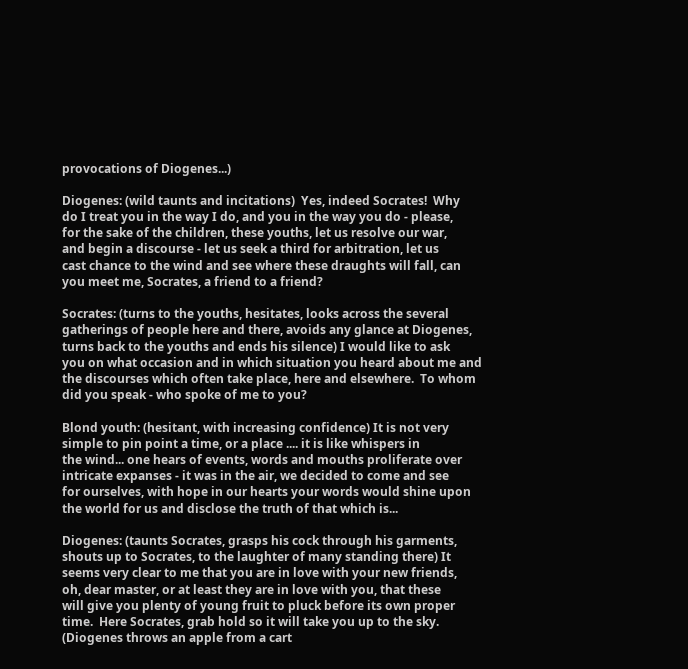provocations of Diogenes...)

Diogenes: (wild taunts and incitations)  Yes, indeed Socrates!  Why
do I treat you in the way I do, and you in the way you do - please,
for the sake of the children, these youths, let us resolve our war,
and begin a discourse - let us seek a third for arbitration, let us
cast chance to the wind and see where these draughts will fall, can
you meet me, Socrates, a friend to a friend?

Socrates: (turns to the youths, hesitates, looks across the several
gatherings of people here and there, avoids any glance at Diogenes,
turns back to the youths and ends his silence) I would like to ask
you on what occasion and in which situation you heard about me and
the discourses which often take place, here and elsewhere.  To whom
did you speak - who spoke of me to you?

Blond youth: (hesitant, with increasing confidence) It is not very
simple to pin point a time, or a place .... it is like whispers in
the wind... one hears of events, words and mouths proliferate over
intricate expanses - it was in the air, we decided to come and see
for ourselves, with hope in our hearts your words would shine upon
the world for us and disclose the truth of that which is...

Diogenes: (taunts Socrates, grasps his cock through his garments,
shouts up to Socrates, to the laughter of many standing there) It
seems very clear to me that you are in love with your new friends,
oh, dear master, or at least they are in love with you, that these
will give you plenty of young fruit to pluck before its own proper
time.  Here Socrates, grab hold so it will take you up to the sky.
(Diogenes throws an apple from a cart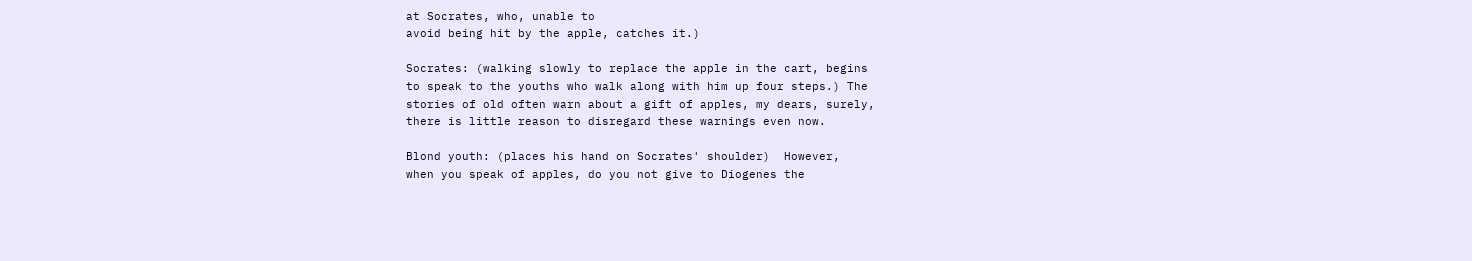at Socrates, who, unable to
avoid being hit by the apple, catches it.)

Socrates: (walking slowly to replace the apple in the cart, begins
to speak to the youths who walk along with him up four steps.) The
stories of old often warn about a gift of apples, my dears, surely,
there is little reason to disregard these warnings even now.

Blond youth: (places his hand on Socrates' shoulder)  However,
when you speak of apples, do you not give to Diogenes the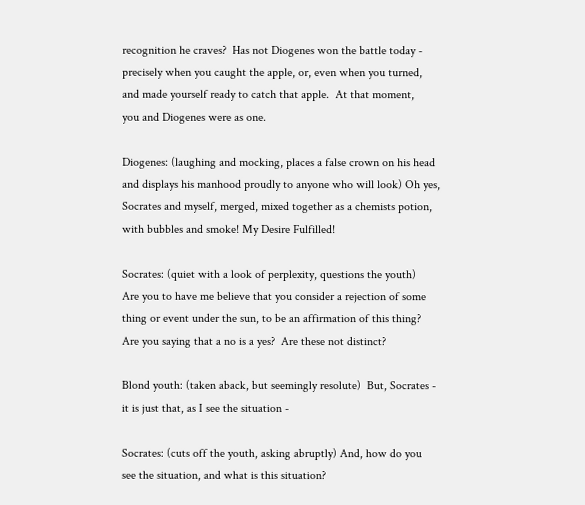recognition he craves?  Has not Diogenes won the battle today -
precisely when you caught the apple, or, even when you turned,
and made yourself ready to catch that apple.  At that moment,
you and Diogenes were as one.

Diogenes: (laughing and mocking, places a false crown on his head
and displays his manhood proudly to anyone who will look) Oh yes,
Socrates and myself, merged, mixed together as a chemists potion,
with bubbles and smoke! My Desire Fulfilled!

Socrates: (quiet with a look of perplexity, questions the youth)
Are you to have me believe that you consider a rejection of some
thing or event under the sun, to be an affirmation of this thing?
Are you saying that a no is a yes?  Are these not distinct?

Blond youth: (taken aback, but seemingly resolute)  But, Socrates -
it is just that, as I see the situation -

Socrates: (cuts off the youth, asking abruptly) And, how do you
see the situation, and what is this situation?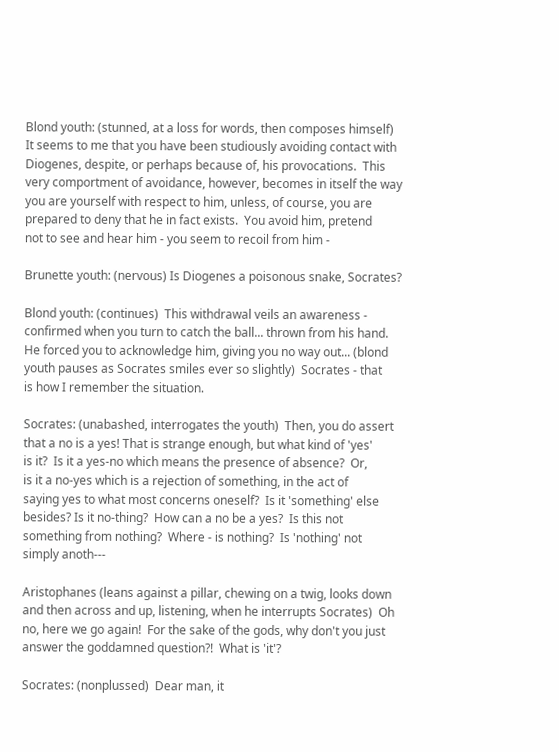Blond youth: (stunned, at a loss for words, then composes himself)
It seems to me that you have been studiously avoiding contact with
Diogenes, despite, or perhaps because of, his provocations.  This
very comportment of avoidance, however, becomes in itself the way
you are yourself with respect to him, unless, of course, you are
prepared to deny that he in fact exists.  You avoid him, pretend
not to see and hear him - you seem to recoil from him -

Brunette youth: (nervous) Is Diogenes a poisonous snake, Socrates?

Blond youth: (continues)  This withdrawal veils an awareness -
confirmed when you turn to catch the ball... thrown from his hand.
He forced you to acknowledge him, giving you no way out... (blond
youth pauses as Socrates smiles ever so slightly)  Socrates - that
is how I remember the situation.

Socrates: (unabashed, interrogates the youth)  Then, you do assert
that a no is a yes! That is strange enough, but what kind of 'yes'
is it?  Is it a yes-no which means the presence of absence?  Or,
is it a no-yes which is a rejection of something, in the act of
saying yes to what most concerns oneself?  Is it 'something' else
besides? Is it no-thing?  How can a no be a yes?  Is this not
something from nothing?  Where - is nothing?  Is 'nothing' not
simply anoth---

Aristophanes (leans against a pillar, chewing on a twig, looks down
and then across and up, listening, when he interrupts Socrates)  Oh
no, here we go again!  For the sake of the gods, why don't you just
answer the goddamned question?!  What is 'it'?

Socrates: (nonplussed)  Dear man, it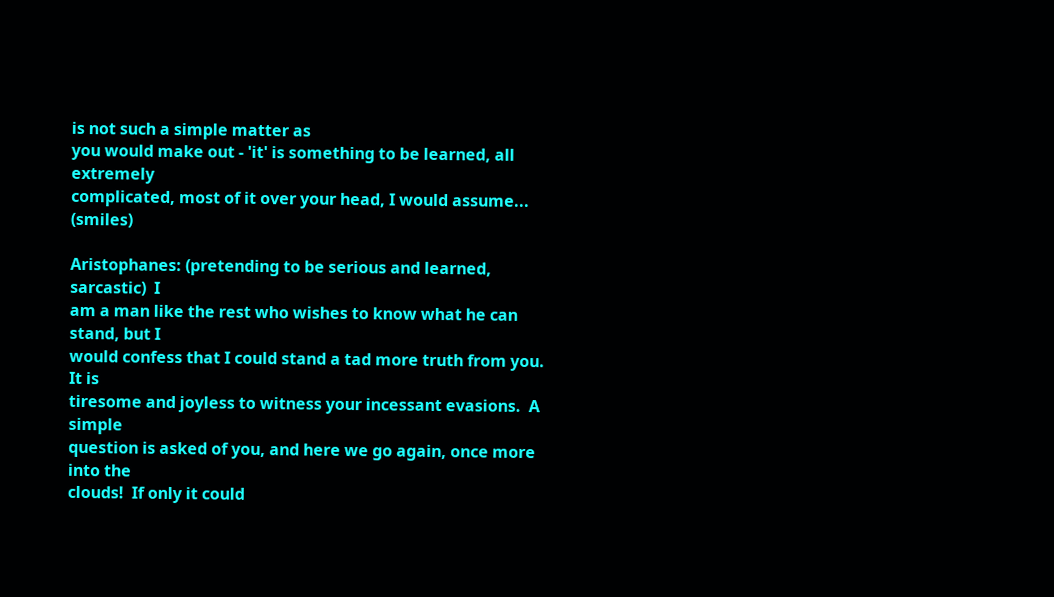is not such a simple matter as
you would make out - 'it' is something to be learned, all extremely
complicated, most of it over your head, I would assume...  (smiles)

Aristophanes: (pretending to be serious and learned, sarcastic)  I
am a man like the rest who wishes to know what he can stand, but I
would confess that I could stand a tad more truth from you.  It is
tiresome and joyless to witness your incessant evasions.  A simple
question is asked of you, and here we go again, once more into the
clouds!  If only it could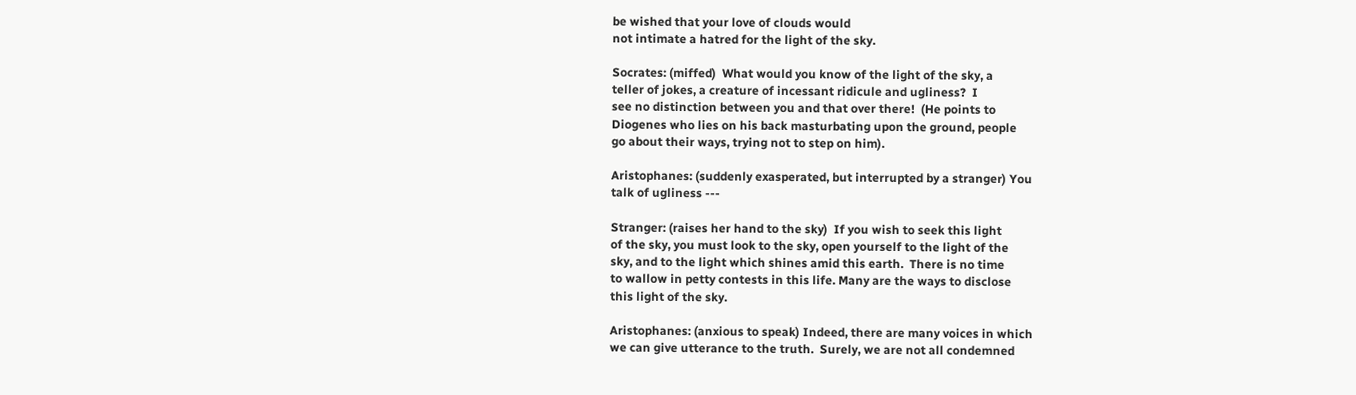be wished that your love of clouds would
not intimate a hatred for the light of the sky.

Socrates: (miffed)  What would you know of the light of the sky, a
teller of jokes, a creature of incessant ridicule and ugliness?  I
see no distinction between you and that over there!  (He points to
Diogenes who lies on his back masturbating upon the ground, people
go about their ways, trying not to step on him).

Aristophanes: (suddenly exasperated, but interrupted by a stranger) You
talk of ugliness ---

Stranger: (raises her hand to the sky)  If you wish to seek this light
of the sky, you must look to the sky, open yourself to the light of the
sky, and to the light which shines amid this earth.  There is no time
to wallow in petty contests in this life. Many are the ways to disclose
this light of the sky.

Aristophanes: (anxious to speak) Indeed, there are many voices in which
we can give utterance to the truth.  Surely, we are not all condemned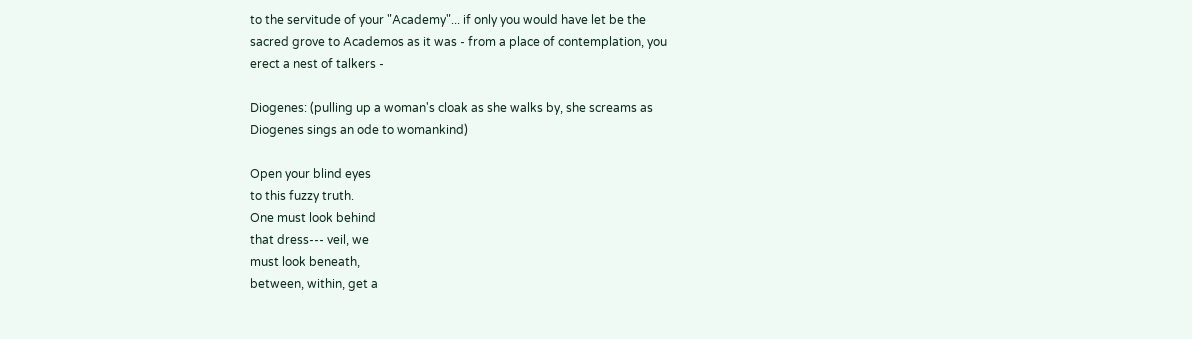to the servitude of your "Academy"... if only you would have let be the
sacred grove to Academos as it was - from a place of contemplation, you
erect a nest of talkers -

Diogenes: (pulling up a woman's cloak as she walks by, she screams as
Diogenes sings an ode to womankind)

Open your blind eyes
to this fuzzy truth.
One must look behind
that dress--- veil, we
must look beneath,
between, within, get a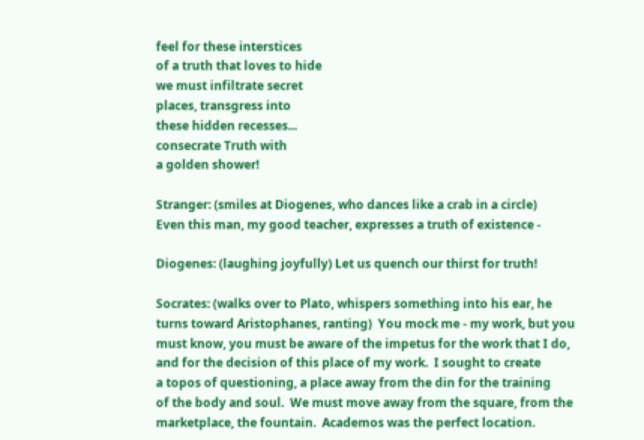feel for these interstices
of a truth that loves to hide
we must infiltrate secret
places, transgress into
these hidden recesses...
consecrate Truth with
a golden shower!

Stranger: (smiles at Diogenes, who dances like a crab in a circle)
Even this man, my good teacher, expresses a truth of existence -

Diogenes: (laughing joyfully) Let us quench our thirst for truth!

Socrates: (walks over to Plato, whispers something into his ear, he
turns toward Aristophanes, ranting)  You mock me - my work, but you
must know, you must be aware of the impetus for the work that I do,
and for the decision of this place of my work.  I sought to create
a topos of questioning, a place away from the din for the training
of the body and soul.  We must move away from the square, from the
marketplace, the fountain.  Academos was the perfect location.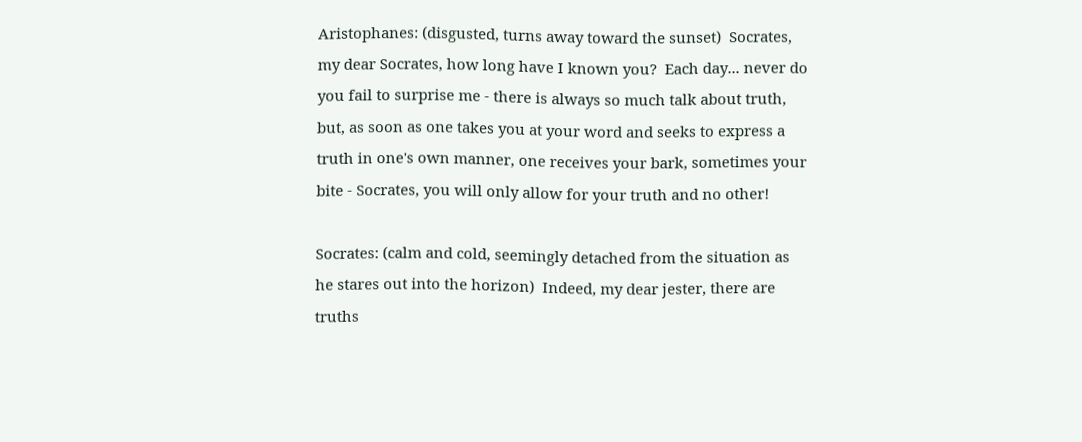Aristophanes: (disgusted, turns away toward the sunset)  Socrates,
my dear Socrates, how long have I known you?  Each day... never do
you fail to surprise me - there is always so much talk about truth,
but, as soon as one takes you at your word and seeks to express a
truth in one's own manner, one receives your bark, sometimes your
bite - Socrates, you will only allow for your truth and no other!

Socrates: (calm and cold, seemingly detached from the situation as
he stares out into the horizon)  Indeed, my dear jester, there are
truths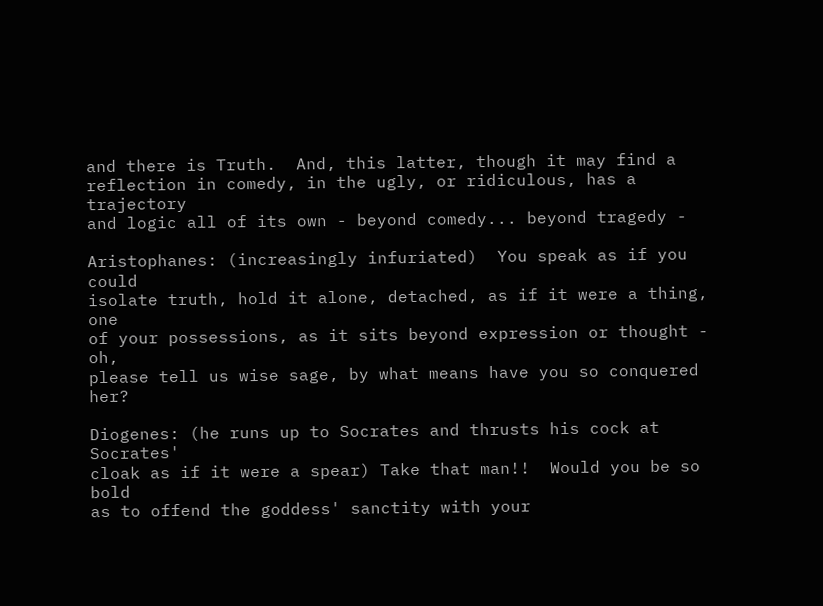and there is Truth.  And, this latter, though it may find a
reflection in comedy, in the ugly, or ridiculous, has a trajectory
and logic all of its own - beyond comedy... beyond tragedy -

Aristophanes: (increasingly infuriated)  You speak as if you could
isolate truth, hold it alone, detached, as if it were a thing, one
of your possessions, as it sits beyond expression or thought - oh,
please tell us wise sage, by what means have you so conquered her?

Diogenes: (he runs up to Socrates and thrusts his cock at Socrates'
cloak as if it were a spear) Take that man!!  Would you be so bold
as to offend the goddess' sanctity with your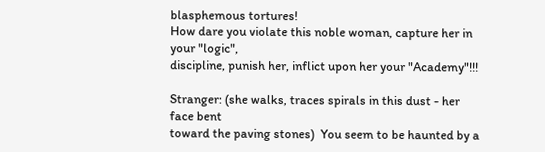blasphemous tortures!
How dare you violate this noble woman, capture her in your "logic",
discipline, punish her, inflict upon her your "Academy"!!!

Stranger: (she walks, traces spirals in this dust - her face bent
toward the paving stones)  You seem to be haunted by a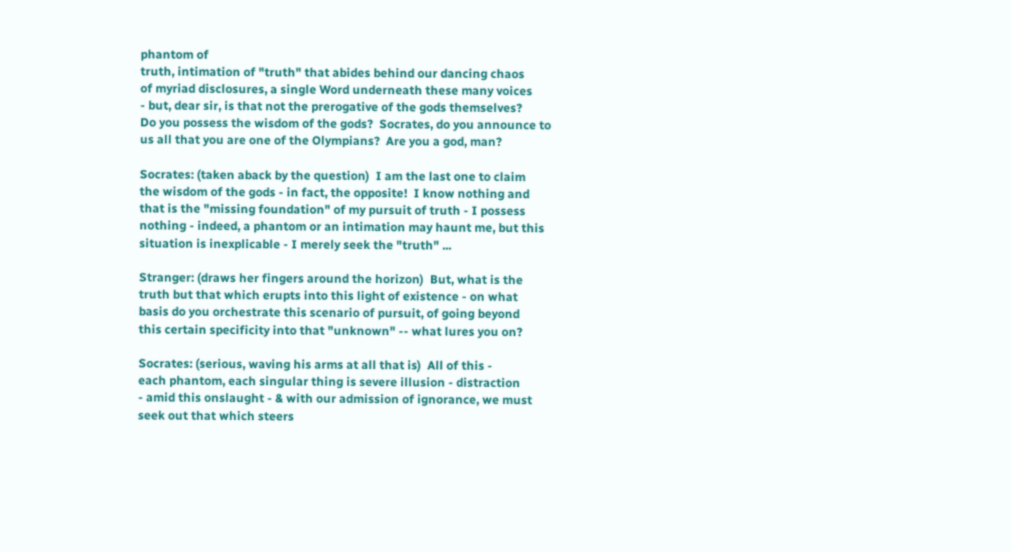phantom of
truth, intimation of "truth" that abides behind our dancing chaos
of myriad disclosures, a single Word underneath these many voices
- but, dear sir, is that not the prerogative of the gods themselves?
Do you possess the wisdom of the gods?  Socrates, do you announce to
us all that you are one of the Olympians?  Are you a god, man?

Socrates: (taken aback by the question)  I am the last one to claim
the wisdom of the gods - in fact, the opposite!  I know nothing and
that is the "missing foundation" of my pursuit of truth - I possess
nothing - indeed, a phantom or an intimation may haunt me, but this
situation is inexplicable - I merely seek the "truth" ...

Stranger: (draws her fingers around the horizon)  But, what is the
truth but that which erupts into this light of existence - on what
basis do you orchestrate this scenario of pursuit, of going beyond
this certain specificity into that "unknown" -- what lures you on?

Socrates: (serious, waving his arms at all that is)  All of this -
each phantom, each singular thing is severe illusion - distraction
- amid this onslaught - & with our admission of ignorance, we must
seek out that which steers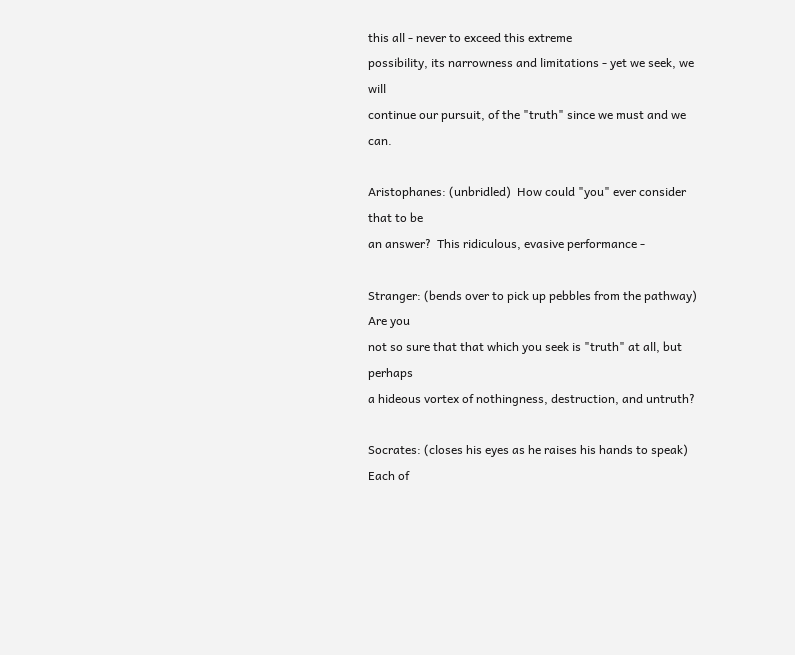this all - never to exceed this extreme
possibility, its narrowness and limitations - yet we seek, we will
continue our pursuit, of the "truth" since we must and we can.

Aristophanes: (unbridled)  How could "you" ever consider that to be
an answer?  This ridiculous, evasive performance -

Stranger: (bends over to pick up pebbles from the pathway)  Are you
not so sure that that which you seek is "truth" at all, but perhaps
a hideous vortex of nothingness, destruction, and untruth?

Socrates: (closes his eyes as he raises his hands to speak)  Each of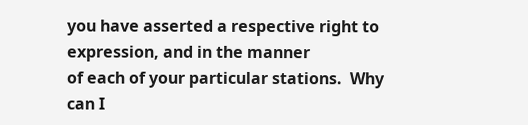you have asserted a respective right to expression, and in the manner
of each of your particular stations.  Why can I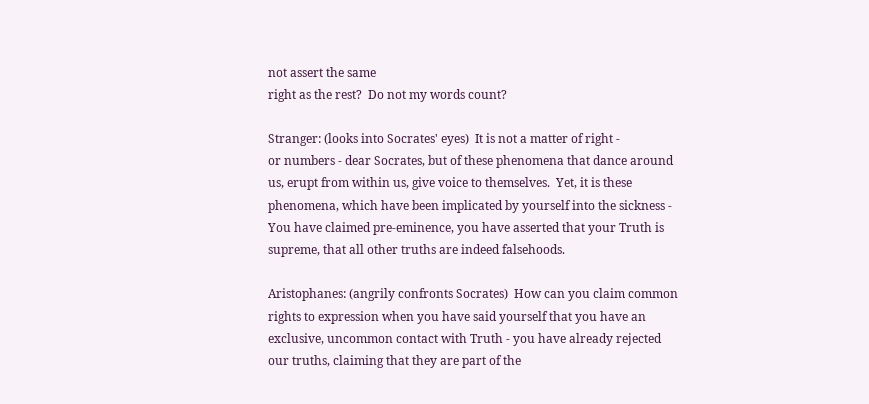not assert the same
right as the rest?  Do not my words count?

Stranger: (looks into Socrates' eyes)  It is not a matter of right -
or numbers - dear Socrates, but of these phenomena that dance around
us, erupt from within us, give voice to themselves.  Yet, it is these
phenomena, which have been implicated by yourself into the sickness -
You have claimed pre-eminence, you have asserted that your Truth is
supreme, that all other truths are indeed falsehoods.

Aristophanes: (angrily confronts Socrates)  How can you claim common
rights to expression when you have said yourself that you have an
exclusive, uncommon contact with Truth - you have already rejected
our truths, claiming that they are part of the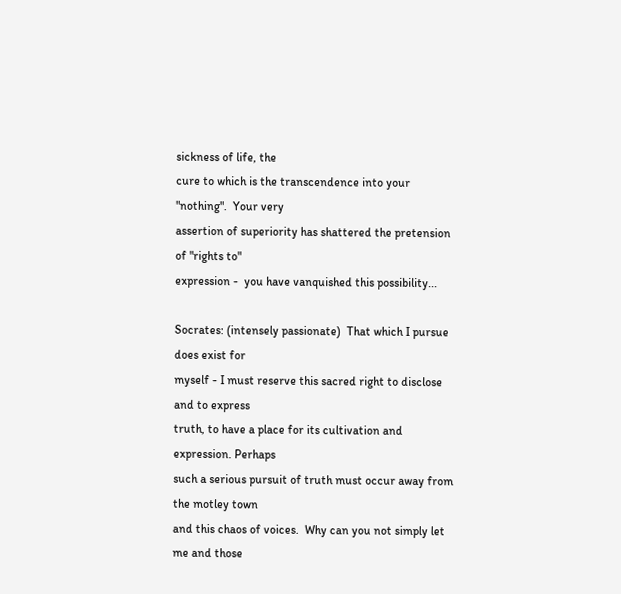sickness of life, the
cure to which is the transcendence into your "nothing".  Your very
assertion of superiority has shattered the pretension of "rights to"
expression -  you have vanquished this possibility...

Socrates: (intensely passionate)  That which I pursue does exist for
myself - I must reserve this sacred right to disclose and to express
truth, to have a place for its cultivation and expression. Perhaps
such a serious pursuit of truth must occur away from the motley town
and this chaos of voices.  Why can you not simply let me and those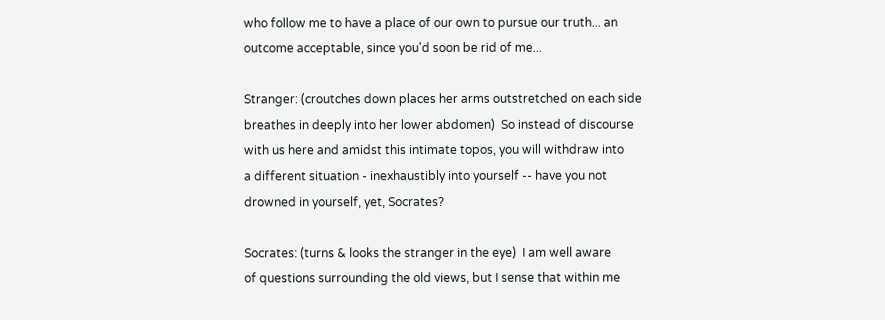who follow me to have a place of our own to pursue our truth... an
outcome acceptable, since you'd soon be rid of me...

Stranger: (croutches down places her arms outstretched on each side
breathes in deeply into her lower abdomen)  So instead of discourse
with us here and amidst this intimate topos, you will withdraw into
a different situation - inexhaustibly into yourself -- have you not
drowned in yourself, yet, Socrates?

Socrates: (turns & looks the stranger in the eye)  I am well aware
of questions surrounding the old views, but I sense that within me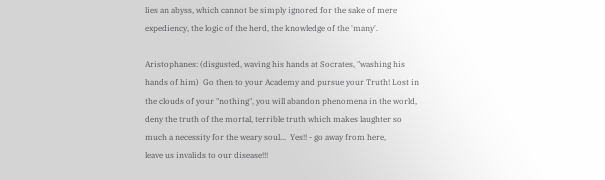lies an abyss, which cannot be simply ignored for the sake of mere
expediency, the logic of the herd, the knowledge of the 'many'.

Aristophanes: (disgusted, waving his hands at Socrates, "washing his
hands of him)  Go then to your Academy and pursue your Truth! Lost in
the clouds of your "nothing", you will abandon phenomena in the world,
deny the truth of the mortal, terrible truth which makes laughter so
much a necessity for the weary soul...  Yes!! - go away from here,
leave us invalids to our disease!!!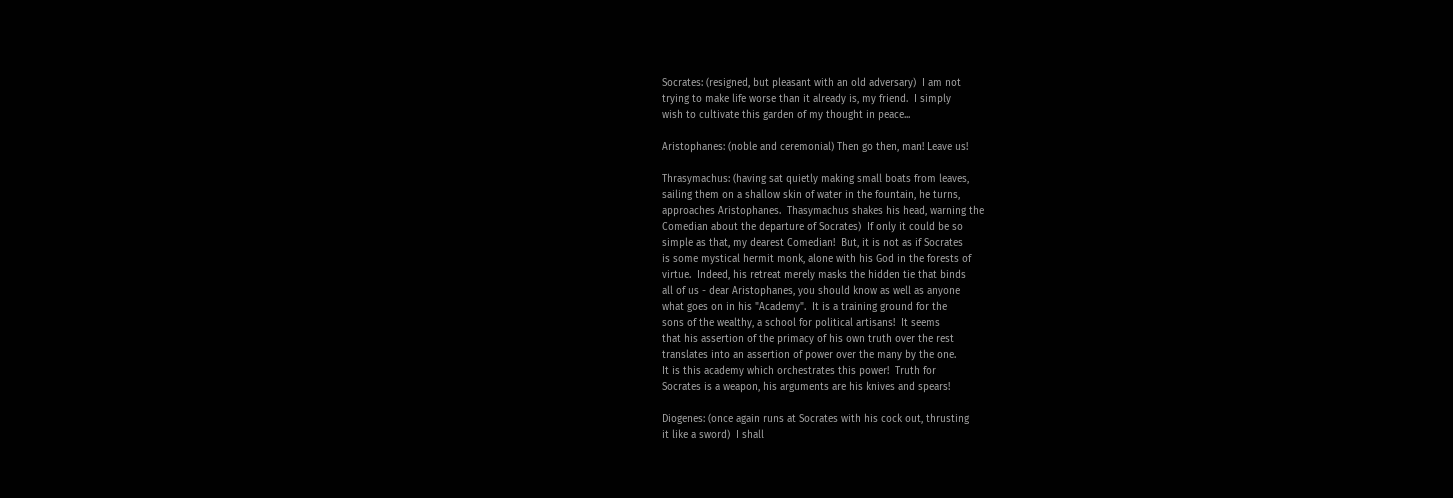Socrates: (resigned, but pleasant with an old adversary)  I am not
trying to make life worse than it already is, my friend.  I simply
wish to cultivate this garden of my thought in peace...

Aristophanes: (noble and ceremonial) Then go then, man! Leave us!

Thrasymachus: (having sat quietly making small boats from leaves,
sailing them on a shallow skin of water in the fountain, he turns,
approaches Aristophanes.  Thasymachus shakes his head, warning the
Comedian about the departure of Socrates)  If only it could be so
simple as that, my dearest Comedian!  But, it is not as if Socrates
is some mystical hermit monk, alone with his God in the forests of
virtue.  Indeed, his retreat merely masks the hidden tie that binds
all of us - dear Aristophanes, you should know as well as anyone
what goes on in his "Academy".  It is a training ground for the
sons of the wealthy, a school for political artisans!  It seems
that his assertion of the primacy of his own truth over the rest
translates into an assertion of power over the many by the one.
It is this academy which orchestrates this power!  Truth for
Socrates is a weapon, his arguments are his knives and spears!

Diogenes: (once again runs at Socrates with his cock out, thrusting
it like a sword)  I shall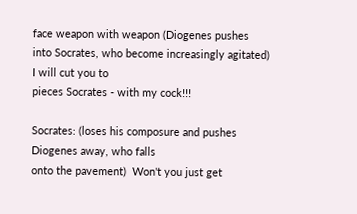face weapon with weapon (Diogenes pushes
into Socrates, who become increasingly agitated)  I will cut you to
pieces Socrates - with my cock!!!

Socrates: (loses his composure and pushes Diogenes away, who falls
onto the pavement)  Won't you just get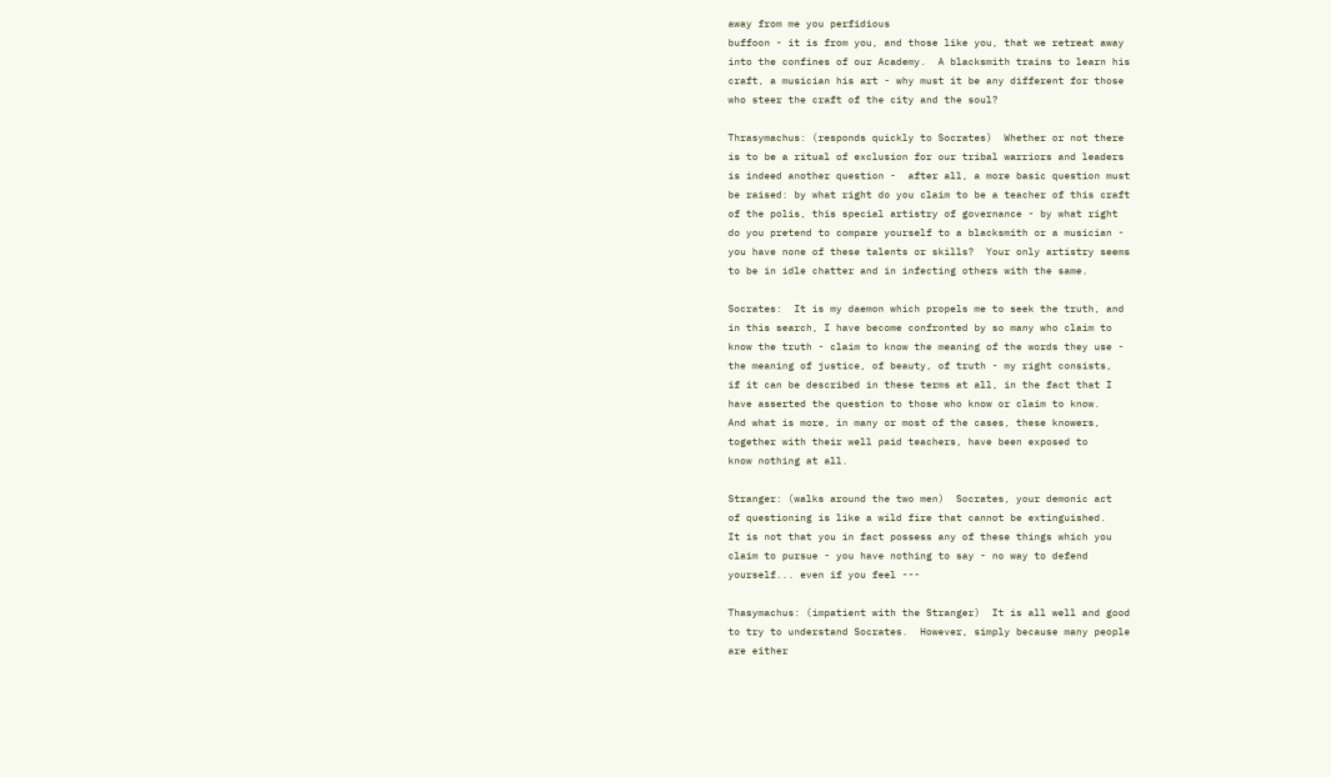away from me you perfidious
buffoon - it is from you, and those like you, that we retreat away
into the confines of our Academy.  A blacksmith trains to learn his
craft, a musician his art - why must it be any different for those
who steer the craft of the city and the soul?

Thrasymachus: (responds quickly to Socrates)  Whether or not there
is to be a ritual of exclusion for our tribal warriors and leaders
is indeed another question -  after all, a more basic question must
be raised: by what right do you claim to be a teacher of this craft
of the polis, this special artistry of governance - by what right
do you pretend to compare yourself to a blacksmith or a musician -
you have none of these talents or skills?  Your only artistry seems
to be in idle chatter and in infecting others with the same.

Socrates:  It is my daemon which propels me to seek the truth, and
in this search, I have become confronted by so many who claim to
know the truth - claim to know the meaning of the words they use -
the meaning of justice, of beauty, of truth - my right consists,
if it can be described in these terms at all, in the fact that I
have asserted the question to those who know or claim to know.
And what is more, in many or most of the cases, these knowers,
together with their well paid teachers, have been exposed to
know nothing at all.

Stranger: (walks around the two men)  Socrates, your demonic act
of questioning is like a wild fire that cannot be extinguished.
It is not that you in fact possess any of these things which you
claim to pursue - you have nothing to say - no way to defend
yourself... even if you feel ---

Thasymachus: (impatient with the Stranger)  It is all well and good
to try to understand Socrates.  However, simply because many people
are either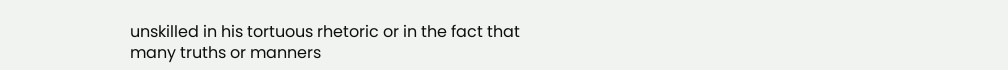unskilled in his tortuous rhetoric or in the fact that
many truths or manners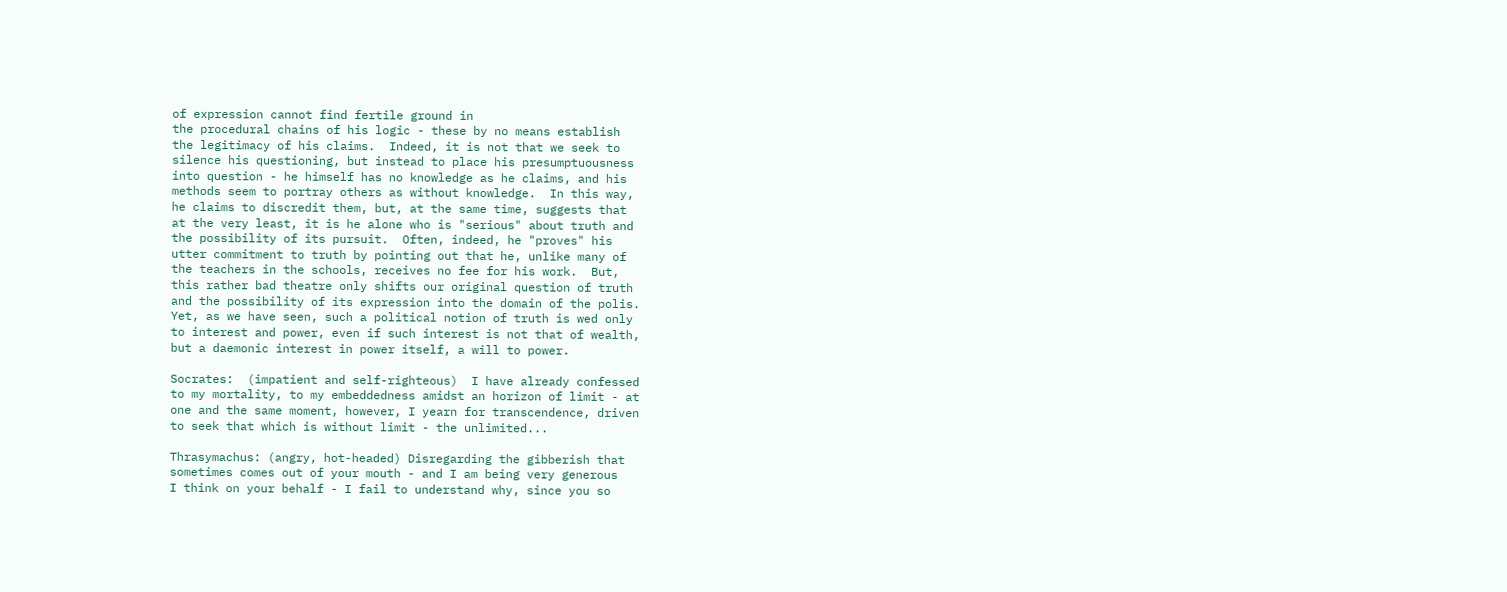of expression cannot find fertile ground in
the procedural chains of his logic - these by no means establish
the legitimacy of his claims.  Indeed, it is not that we seek to
silence his questioning, but instead to place his presumptuousness
into question - he himself has no knowledge as he claims, and his
methods seem to portray others as without knowledge.  In this way,
he claims to discredit them, but, at the same time, suggests that
at the very least, it is he alone who is "serious" about truth and
the possibility of its pursuit.  Often, indeed, he "proves" his
utter commitment to truth by pointing out that he, unlike many of
the teachers in the schools, receives no fee for his work.  But,
this rather bad theatre only shifts our original question of truth
and the possibility of its expression into the domain of the polis.
Yet, as we have seen, such a political notion of truth is wed only
to interest and power, even if such interest is not that of wealth,
but a daemonic interest in power itself, a will to power.

Socrates:  (impatient and self-righteous)  I have already confessed
to my mortality, to my embeddedness amidst an horizon of limit - at
one and the same moment, however, I yearn for transcendence, driven
to seek that which is without limit - the unlimited...

Thrasymachus: (angry, hot-headed) Disregarding the gibberish that
sometimes comes out of your mouth - and I am being very generous
I think on your behalf - I fail to understand why, since you so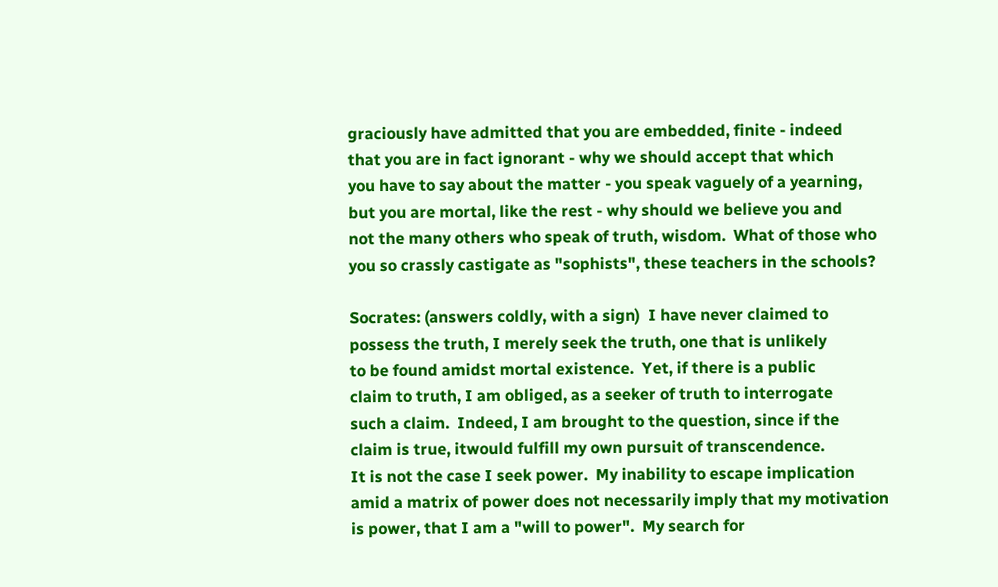graciously have admitted that you are embedded, finite - indeed
that you are in fact ignorant - why we should accept that which
you have to say about the matter - you speak vaguely of a yearning,
but you are mortal, like the rest - why should we believe you and
not the many others who speak of truth, wisdom.  What of those who
you so crassly castigate as "sophists", these teachers in the schools?

Socrates: (answers coldly, with a sign)  I have never claimed to
possess the truth, I merely seek the truth, one that is unlikely
to be found amidst mortal existence.  Yet, if there is a public
claim to truth, I am obliged, as a seeker of truth to interrogate
such a claim.  Indeed, I am brought to the question, since if the
claim is true, itwould fulfill my own pursuit of transcendence.
It is not the case I seek power.  My inability to escape implication
amid a matrix of power does not necessarily imply that my motivation
is power, that I am a "will to power".  My search for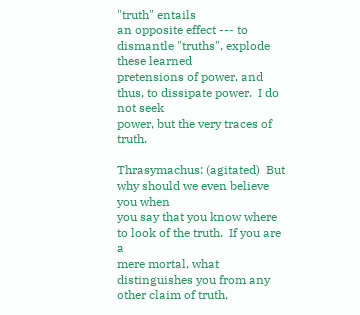"truth" entails
an opposite effect --- to dismantle "truths", explode these learned
pretensions of power, and thus, to dissipate power.  I do not seek
power, but the very traces of truth.

Thrasymachus: (agitated)  But why should we even believe you when
you say that you know where to look of the truth.  If you are a
mere mortal, what distinguishes you from any other claim of truth,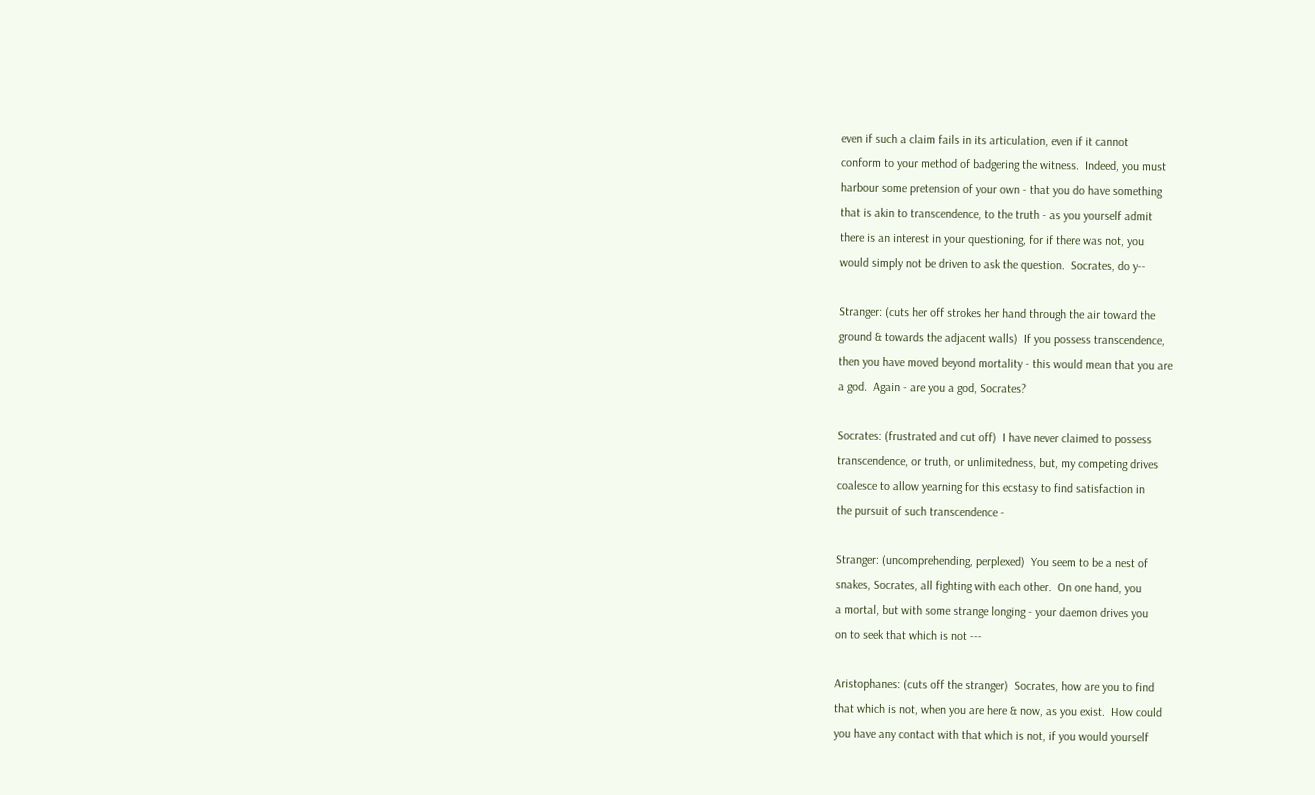even if such a claim fails in its articulation, even if it cannot
conform to your method of badgering the witness.  Indeed, you must
harbour some pretension of your own - that you do have something
that is akin to transcendence, to the truth - as you yourself admit
there is an interest in your questioning, for if there was not, you
would simply not be driven to ask the question.  Socrates, do y--

Stranger: (cuts her off strokes her hand through the air toward the
ground & towards the adjacent walls)  If you possess transcendence,
then you have moved beyond mortality - this would mean that you are
a god.  Again - are you a god, Socrates?

Socrates: (frustrated and cut off)  I have never claimed to possess
transcendence, or truth, or unlimitedness, but, my competing drives
coalesce to allow yearning for this ecstasy to find satisfaction in
the pursuit of such transcendence -

Stranger: (uncomprehending, perplexed)  You seem to be a nest of
snakes, Socrates, all fighting with each other.  On one hand, you
a mortal, but with some strange longing - your daemon drives you
on to seek that which is not ---

Aristophanes: (cuts off the stranger)  Socrates, how are you to find
that which is not, when you are here & now, as you exist.  How could
you have any contact with that which is not, if you would yourself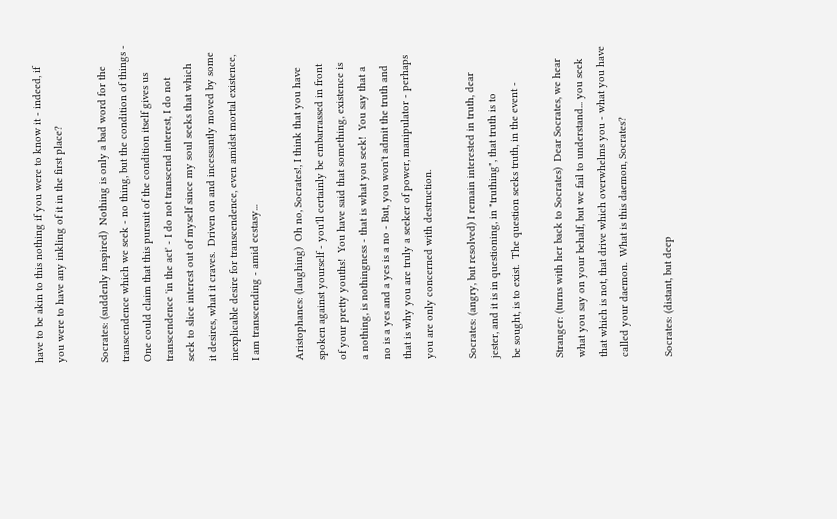have to be akin to this nothing if you were to know it - indeed, if
you were to have any inkling of it in the first place?

Socrates: (suddenly inspired)  Nothing is only a bad word for the
transcendence which we seek - no thing, but the condition of things -
One could claim that this pursuit of the condition itself gives us
transcendence 'in the act' - I do not transcend interest, I do not
seek to slice interest out of myself since my soul seeks that which
it desires, what it craves.  Driven on and incessantly moved by some
inexplicable desire for transcendence, even amidst mortal existence,
I am transcending - amid ecstasy...

Aristophanes: (laughing)  Oh no, Socrates!, I think that you have
spoken against yourself - you'll certainly be embarrassed in front
of your pretty youths!  You have said that something, existence is
a nothing, is nothingness - that is what you seek!  You say that a
no is a yes and a yes is a no - But, you won't admit the truth and
that is why you are truly a seeker of power, manipulator - perhaps
you are only concerned with destruction.

Socrates: (angry, but resolved) I remain interested in truth, dear
jester, and it is in questioning, in "truthing", that truth is to
be sought, is to exist.  The question seeks truth, in the event -

Stranger: (turns with her back to Socrates)  Dear Socrates, we hear
what you say on your behalf, but we fail to understand... you seek
that which is not, that drive which overwhelms you - what you have
called your daemon.  What is this daemon, Socrates?

Socrates: (distant, but deep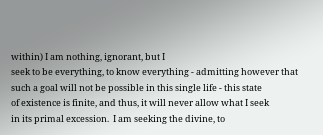within) I am nothing, ignorant, but I
seek to be everything, to know everything - admitting however that
such a goal will not be possible in this single life - this state
of existence is finite, and thus, it will never allow what I seek
in its primal excession.  I am seeking the divine, to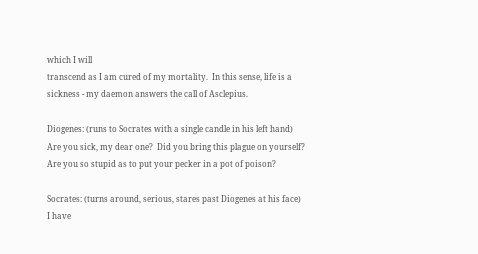which I will
transcend as I am cured of my mortality.  In this sense, life is a
sickness - my daemon answers the call of Asclepius.

Diogenes: (runs to Socrates with a single candle in his left hand)
Are you sick, my dear one?  Did you bring this plague on yourself?
Are you so stupid as to put your pecker in a pot of poison?

Socrates: (turns around, serious, stares past Diogenes at his face)
I have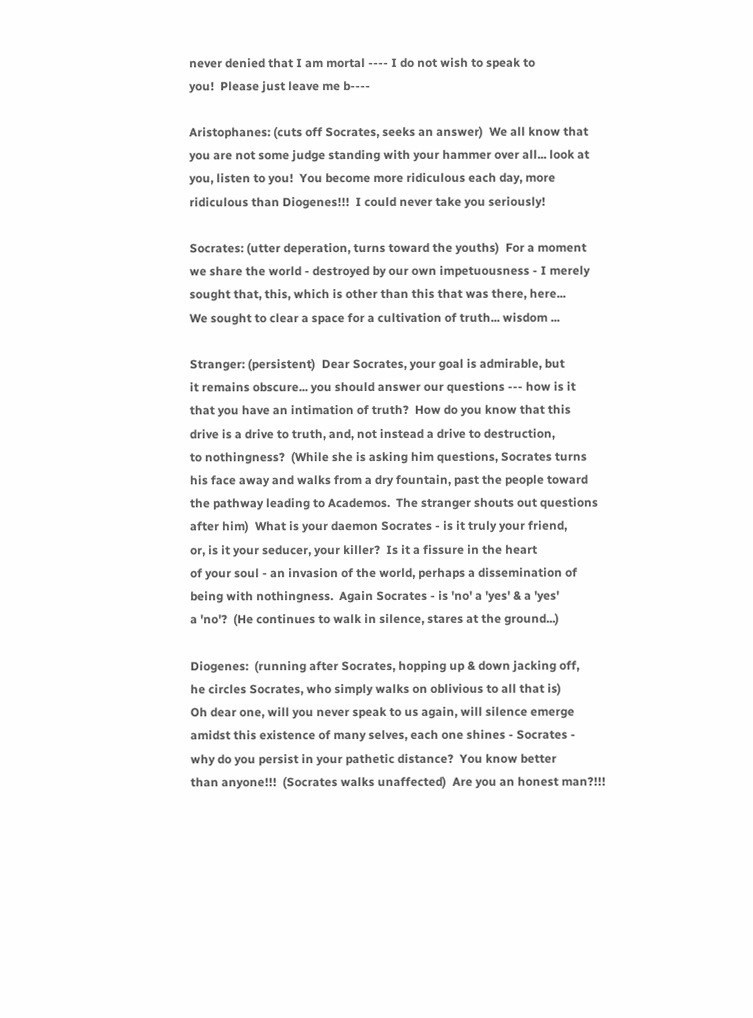never denied that I am mortal ---- I do not wish to speak to
you!  Please just leave me b----

Aristophanes: (cuts off Socrates, seeks an answer)  We all know that
you are not some judge standing with your hammer over all... look at
you, listen to you!  You become more ridiculous each day, more
ridiculous than Diogenes!!!  I could never take you seriously!

Socrates: (utter deperation, turns toward the youths)  For a moment
we share the world - destroyed by our own impetuousness - I merely
sought that, this, which is other than this that was there, here...
We sought to clear a space for a cultivation of truth... wisdom ...

Stranger: (persistent)  Dear Socrates, your goal is admirable, but
it remains obscure... you should answer our questions --- how is it
that you have an intimation of truth?  How do you know that this
drive is a drive to truth, and, not instead a drive to destruction,
to nothingness?  (While she is asking him questions, Socrates turns
his face away and walks from a dry fountain, past the people toward
the pathway leading to Academos.  The stranger shouts out questions
after him)  What is your daemon Socrates - is it truly your friend,
or, is it your seducer, your killer?  Is it a fissure in the heart
of your soul - an invasion of the world, perhaps a dissemination of
being with nothingness.  Again Socrates - is 'no' a 'yes' & a 'yes'
a 'no'?  (He continues to walk in silence, stares at the ground...)

Diogenes:  (running after Socrates, hopping up & down jacking off,
he circles Socrates, who simply walks on oblivious to all that is)
Oh dear one, will you never speak to us again, will silence emerge
amidst this existence of many selves, each one shines - Socrates -
why do you persist in your pathetic distance?  You know better
than anyone!!!  (Socrates walks unaffected)  Are you an honest man?!!!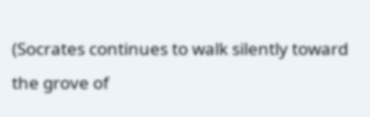(Socrates continues to walk silently toward the grove of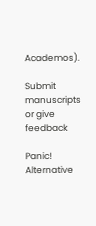Academos).

Submit manuscripts or give feedback

Panic! Alternative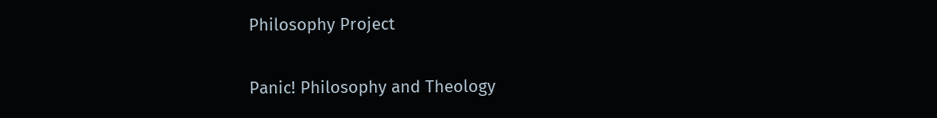Philosophy Project

Panic! Philosophy and Theology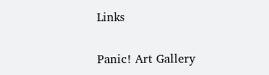Links

Panic! Art Gallery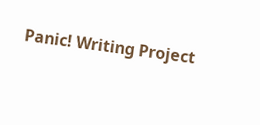Panic! Writing Project